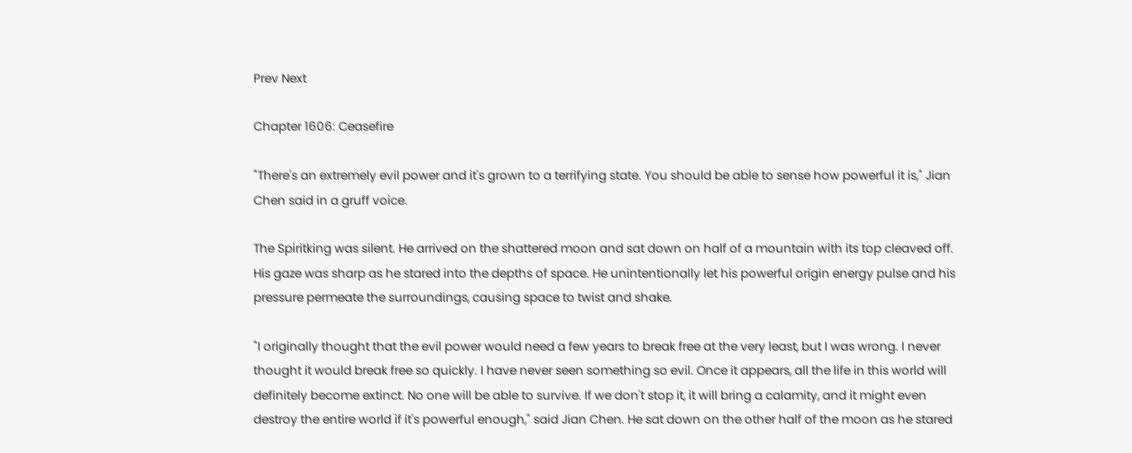Prev Next

Chapter 1606: Ceasefire

"There's an extremely evil power and it's grown to a terrifying state. You should be able to sense how powerful it is," Jian Chen said in a gruff voice.

The Spiritking was silent. He arrived on the shattered moon and sat down on half of a mountain with its top cleaved off. His gaze was sharp as he stared into the depths of space. He unintentionally let his powerful origin energy pulse and his pressure permeate the surroundings, causing space to twist and shake.

"I originally thought that the evil power would need a few years to break free at the very least, but I was wrong. I never thought it would break free so quickly. I have never seen something so evil. Once it appears, all the life in this world will definitely become extinct. No one will be able to survive. If we don't stop it, it will bring a calamity, and it might even destroy the entire world if it's powerful enough," said Jian Chen. He sat down on the other half of the moon as he stared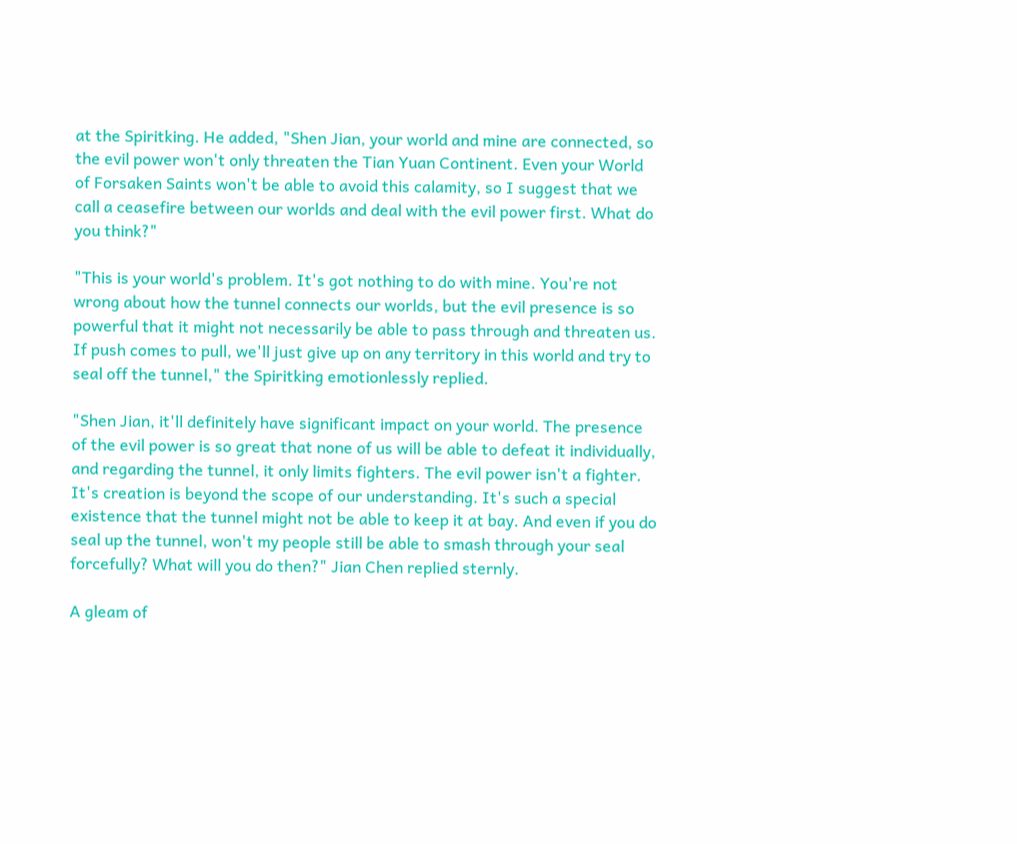at the Spiritking. He added, "Shen Jian, your world and mine are connected, so the evil power won't only threaten the Tian Yuan Continent. Even your World of Forsaken Saints won't be able to avoid this calamity, so I suggest that we call a ceasefire between our worlds and deal with the evil power first. What do you think?"

"This is your world's problem. It's got nothing to do with mine. You're not wrong about how the tunnel connects our worlds, but the evil presence is so powerful that it might not necessarily be able to pass through and threaten us. If push comes to pull, we'll just give up on any territory in this world and try to seal off the tunnel," the Spiritking emotionlessly replied.

"Shen Jian, it'll definitely have significant impact on your world. The presence of the evil power is so great that none of us will be able to defeat it individually, and regarding the tunnel, it only limits fighters. The evil power isn't a fighter. It's creation is beyond the scope of our understanding. It's such a special existence that the tunnel might not be able to keep it at bay. And even if you do seal up the tunnel, won't my people still be able to smash through your seal forcefully? What will you do then?" Jian Chen replied sternly.

A gleam of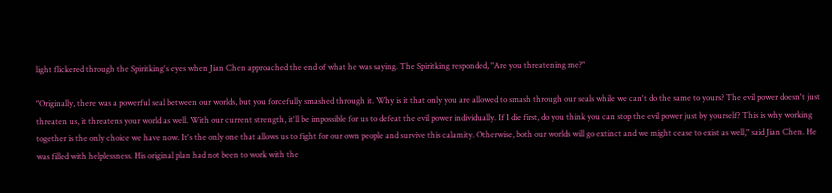light flickered through the Spiritking's eyes when Jian Chen approached the end of what he was saying. The Spiritking responded, "Are you threatening me?"

"Originally, there was a powerful seal between our worlds, but you forcefully smashed through it. Why is it that only you are allowed to smash through our seals while we can't do the same to yours? The evil power doesn't just threaten us, it threatens your world as well. With our current strength, it'll be impossible for us to defeat the evil power individually. If I die first, do you think you can stop the evil power just by yourself? This is why working together is the only choice we have now. It's the only one that allows us to fight for our own people and survive this calamity. Otherwise, both our worlds will go extinct and we might cease to exist as well," said Jian Chen. He was filled with helplessness. His original plan had not been to work with the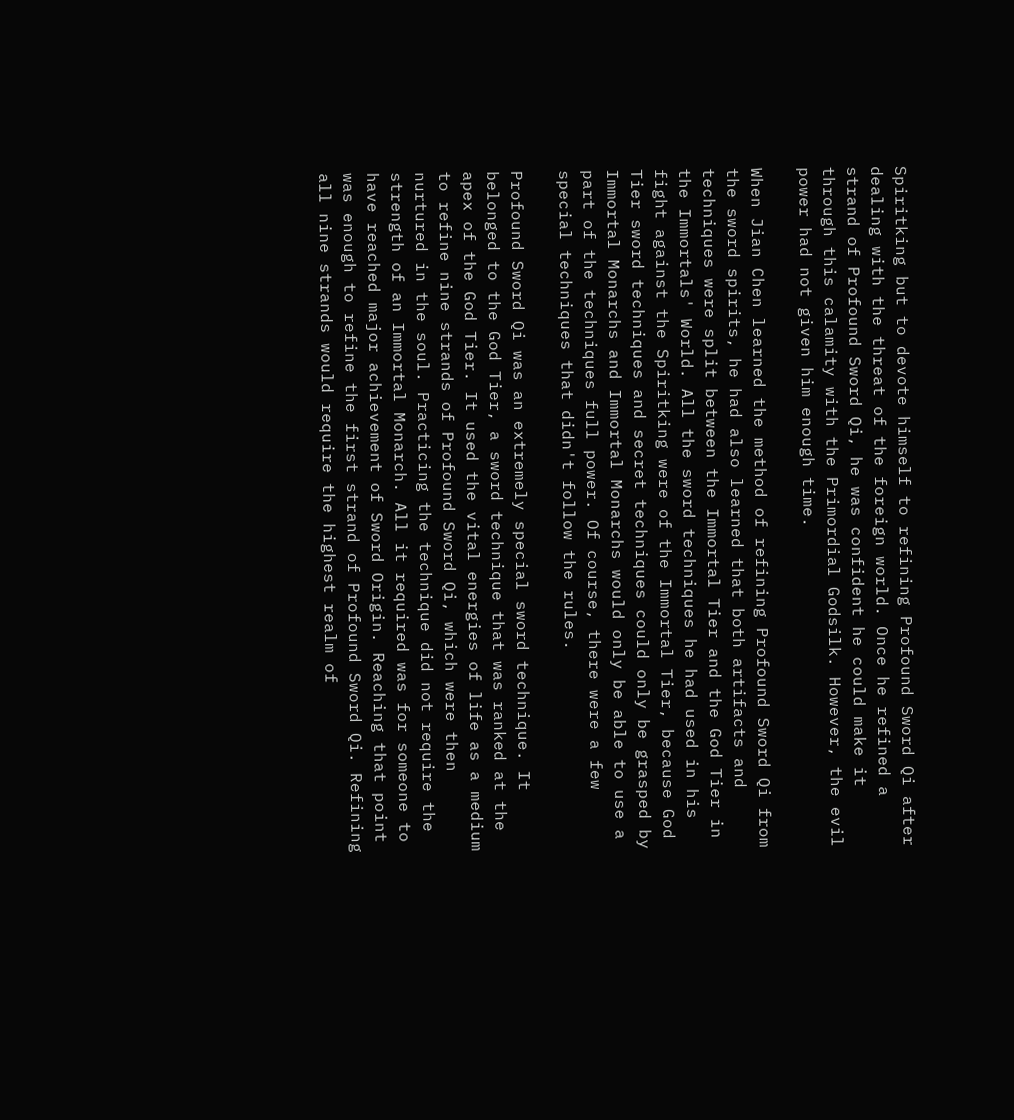Spiritking but to devote himself to refining Profound Sword Qi after dealing with the threat of the foreign world. Once he refined a strand of Profound Sword Qi, he was confident he could make it through this calamity with the Primordial Godsilk. However, the evil power had not given him enough time.

When Jian Chen learned the method of refining Profound Sword Qi from the sword spirits, he had also learned that both artifacts and techniques were split between the Immortal Tier and the God Tier in the Immortals' World. All the sword techniques he had used in his fight against the Spiritking were of the Immortal Tier, because God Tier sword techniques and secret techniques could only be grasped by Immortal Monarchs and Immortal Monarchs would only be able to use a part of the techniques full power. Of course, there were a few special techniques that didn't follow the rules.

Profound Sword Qi was an extremely special sword technique. It belonged to the God Tier, a sword technique that was ranked at the apex of the God Tier. It used the vital energies of life as a medium to refine nine strands of Profound Sword Qi, which were then nurtured in the soul. Practicing the technique did not require the strength of an Immortal Monarch. All it required was for someone to have reached major achievement of Sword Origin. Reaching that point was enough to refine the first strand of Profound Sword Qi. Refining all nine strands would require the highest realm of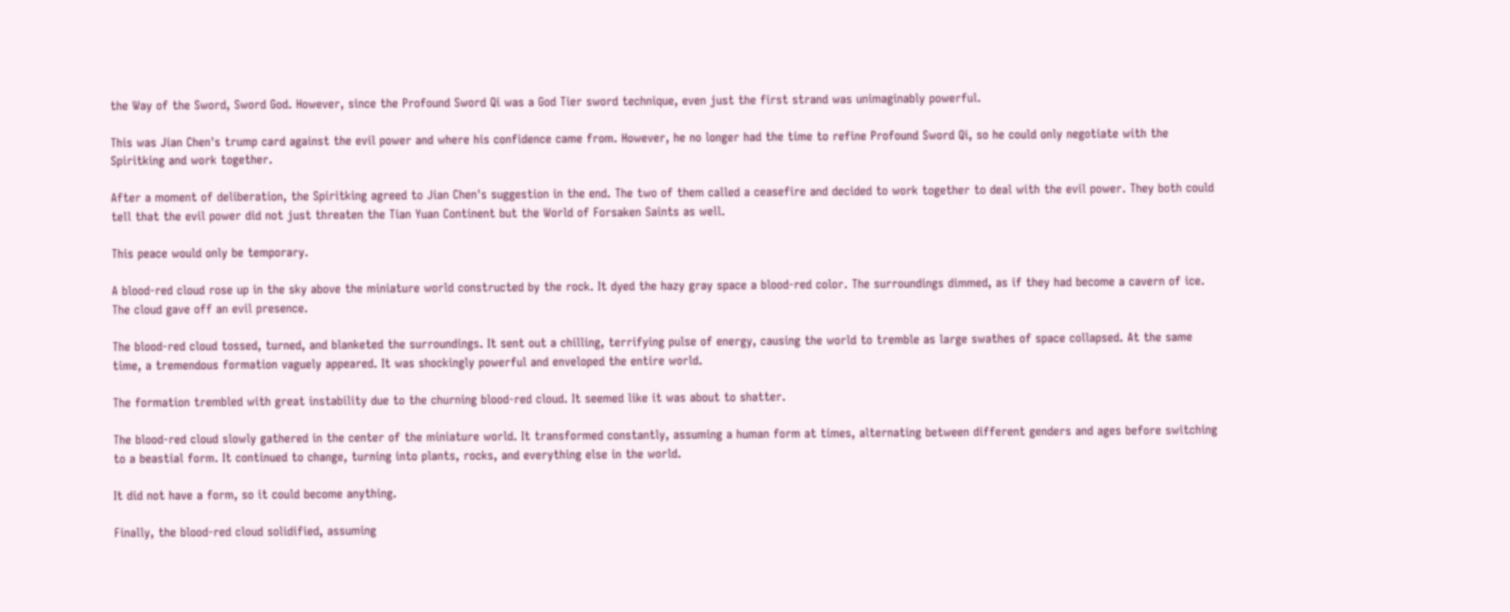the Way of the Sword, Sword God. However, since the Profound Sword Qi was a God Tier sword technique, even just the first strand was unimaginably powerful.

This was Jian Chen's trump card against the evil power and where his confidence came from. However, he no longer had the time to refine Profound Sword Qi, so he could only negotiate with the Spiritking and work together.

After a moment of deliberation, the Spiritking agreed to Jian Chen's suggestion in the end. The two of them called a ceasefire and decided to work together to deal with the evil power. They both could tell that the evil power did not just threaten the Tian Yuan Continent but the World of Forsaken Saints as well.

This peace would only be temporary.

A blood-red cloud rose up in the sky above the miniature world constructed by the rock. It dyed the hazy gray space a blood-red color. The surroundings dimmed, as if they had become a cavern of ice. The cloud gave off an evil presence.

The blood-red cloud tossed, turned, and blanketed the surroundings. It sent out a chilling, terrifying pulse of energy, causing the world to tremble as large swathes of space collapsed. At the same time, a tremendous formation vaguely appeared. It was shockingly powerful and enveloped the entire world.

The formation trembled with great instability due to the churning blood-red cloud. It seemed like it was about to shatter.

The blood-red cloud slowly gathered in the center of the miniature world. It transformed constantly, assuming a human form at times, alternating between different genders and ages before switching to a beastial form. It continued to change, turning into plants, rocks, and everything else in the world.

It did not have a form, so it could become anything.

Finally, the blood-red cloud solidified, assuming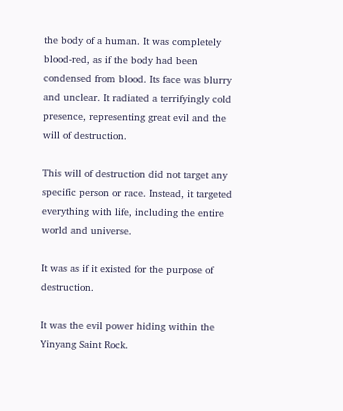the body of a human. It was completely blood-red, as if the body had been condensed from blood. Its face was blurry and unclear. It radiated a terrifyingly cold presence, representing great evil and the will of destruction.

This will of destruction did not target any specific person or race. Instead, it targeted everything with life, including the entire world and universe.

It was as if it existed for the purpose of destruction.

It was the evil power hiding within the Yinyang Saint Rock.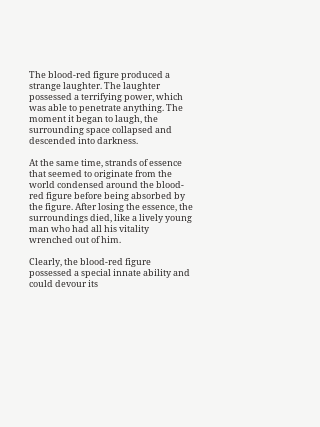The blood-red figure produced a strange laughter. The laughter possessed a terrifying power, which was able to penetrate anything. The moment it began to laugh, the surrounding space collapsed and descended into darkness.

At the same time, strands of essence that seemed to originate from the world condensed around the blood-red figure before being absorbed by the figure. After losing the essence, the surroundings died, like a lively young man who had all his vitality wrenched out of him.

Clearly, the blood-red figure possessed a special innate ability and could devour its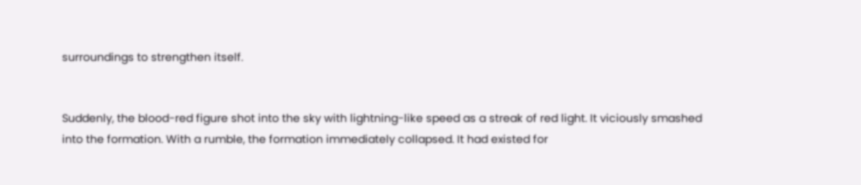surroundings to strengthen itself.


Suddenly, the blood-red figure shot into the sky with lightning-like speed as a streak of red light. It viciously smashed into the formation. With a rumble, the formation immediately collapsed. It had existed for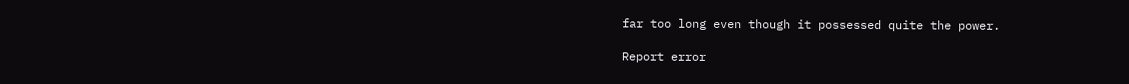far too long even though it possessed quite the power.

Report error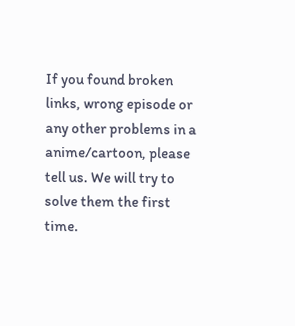If you found broken links, wrong episode or any other problems in a anime/cartoon, please tell us. We will try to solve them the first time.